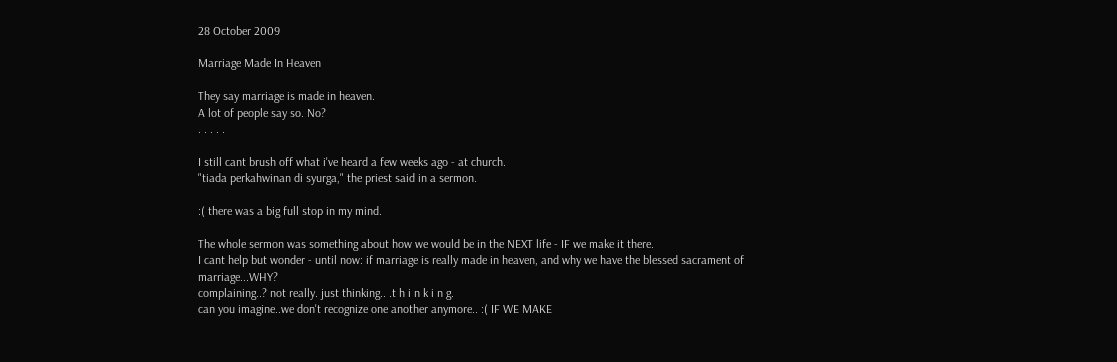28 October 2009

Marriage Made In Heaven

They say marriage is made in heaven.
A lot of people say so. No?
. . . . .

I still cant brush off what i've heard a few weeks ago - at church.
"tiada perkahwinan di syurga," the priest said in a sermon.

:( there was a big full stop in my mind.

The whole sermon was something about how we would be in the NEXT life - IF we make it there.
I cant help but wonder - until now: if marriage is really made in heaven, and why we have the blessed sacrament of marriage...WHY?
complaining..? not really. just thinking.. .t h i n k i n g.
can you imagine..we don't recognize one another anymore.. :( IF WE MAKE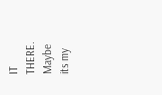IT THERE.
Maybe its my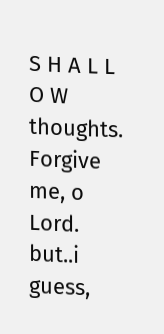S H A L L O W thoughts.
Forgive me, o Lord.
but..i guess,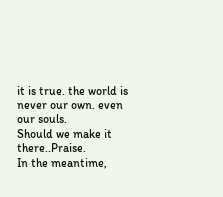it is true. the world is never our own. even our souls.
Should we make it there..Praise.
In the meantime,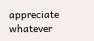appreciate whatever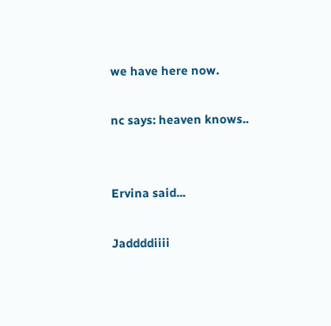we have here now.

nc says: heaven knows..


Ervina said...

Jaddddiiii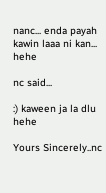nanc... enda payah kawin laaa ni kan... hehe

nc said...

:) kaween ja la dlu hehe

Yours Sincerely..nc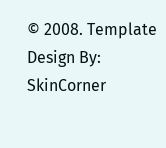© 2008. Template Design By: SkinCorner